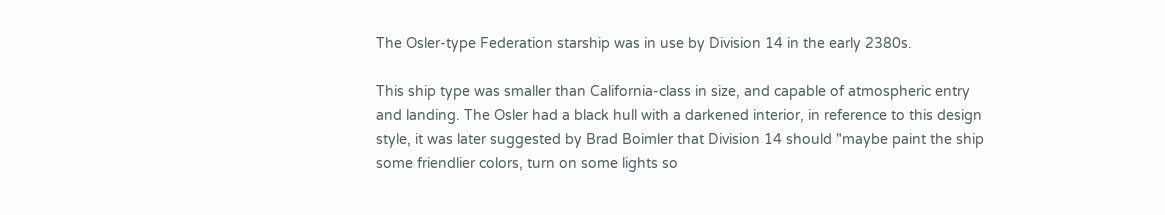The Osler-type Federation starship was in use by Division 14 in the early 2380s.

This ship type was smaller than California-class in size, and capable of atmospheric entry and landing. The Osler had a black hull with a darkened interior, in reference to this design style, it was later suggested by Brad Boimler that Division 14 should "maybe paint the ship some friendlier colors, turn on some lights so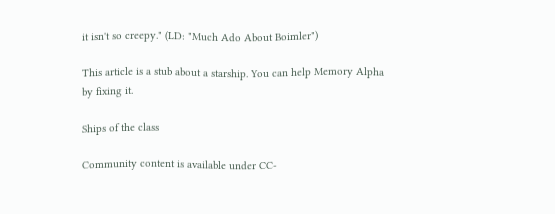it isn't so creepy." (LD: "Much Ado About Boimler")

This article is a stub about a starship. You can help Memory Alpha by fixing it.

Ships of the class

Community content is available under CC-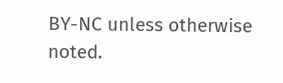BY-NC unless otherwise noted.